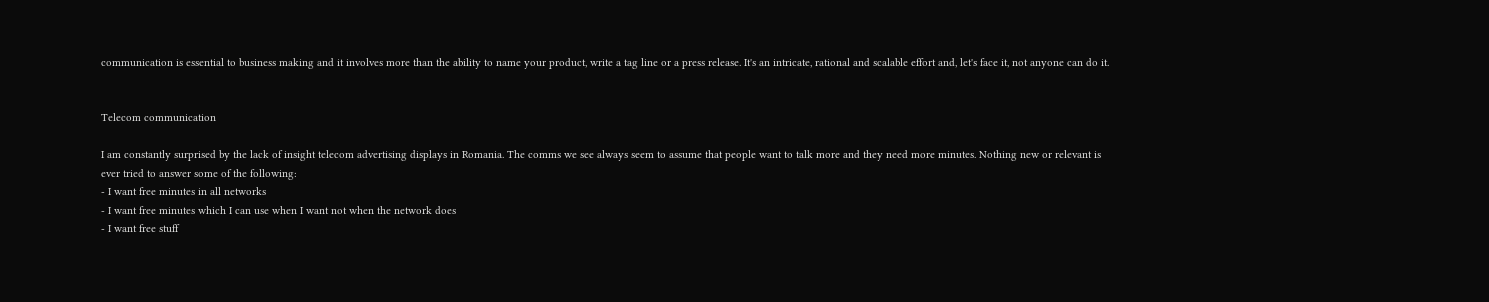communication is essential to business making and it involves more than the ability to name your product, write a tag line or a press release. It's an intricate, rational and scalable effort and, let's face it, not anyone can do it.


Telecom communication

I am constantly surprised by the lack of insight telecom advertising displays in Romania. The comms we see always seem to assume that people want to talk more and they need more minutes. Nothing new or relevant is ever tried to answer some of the following:
- I want free minutes in all networks
- I want free minutes which I can use when I want not when the network does
- I want free stuff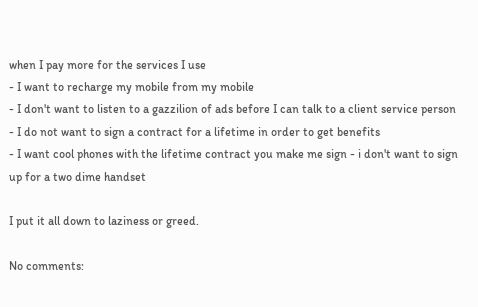when I pay more for the services I use
- I want to recharge my mobile from my mobile
- I don't want to listen to a gazzilion of ads before I can talk to a client service person
- I do not want to sign a contract for a lifetime in order to get benefits
- I want cool phones with the lifetime contract you make me sign - i don't want to sign up for a two dime handset

I put it all down to laziness or greed.

No comments: